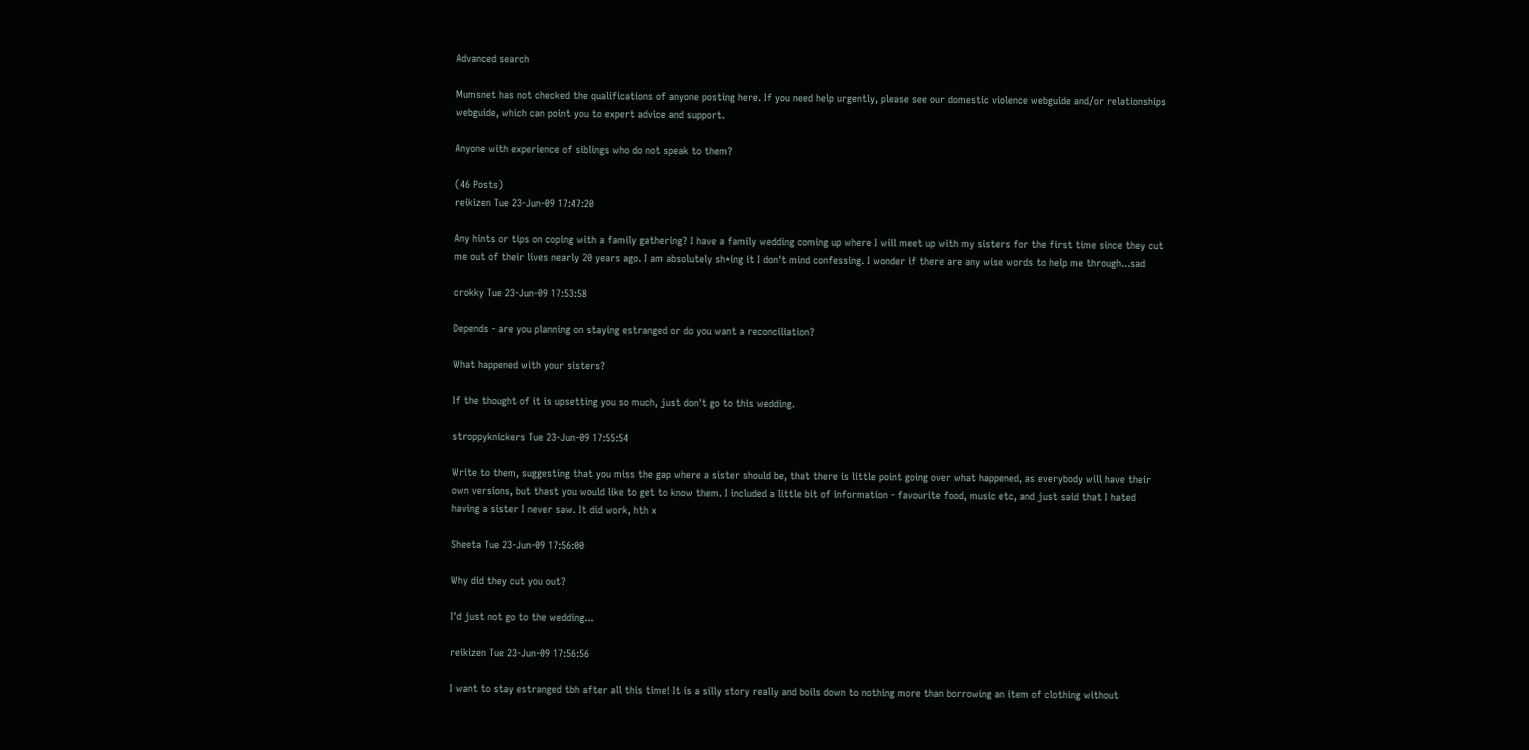Advanced search

Mumsnet has not checked the qualifications of anyone posting here. If you need help urgently, please see our domestic violence webguide and/or relationships webguide, which can point you to expert advice and support.

Anyone with experience of siblings who do not speak to them?

(46 Posts)
reikizen Tue 23-Jun-09 17:47:20

Any hints or tips on coping with a family gathering? I have a family wedding coming up where I will meet up with my sisters for the first time since they cut me out of their lives nearly 20 years ago. I am absolutely sh*ing it I don't mind confessing. I wonder if there are any wise words to help me through...sad

crokky Tue 23-Jun-09 17:53:58

Depends - are you planning on staying estranged or do you want a reconciliation?

What happened with your sisters?

If the thought of it is upsetting you so much, just don't go to this wedding.

stroppyknickers Tue 23-Jun-09 17:55:54

Write to them, suggesting that you miss the gap where a sister should be, that there is little point going over what happened, as everybody will have their own versions, but thast you would like to get to know them. I included a little bit of information - favourite food, music etc, and just said that I hated having a sister I never saw. It did work, hth x

Sheeta Tue 23-Jun-09 17:56:00

Why did they cut you out?

I'd just not go to the wedding...

reikizen Tue 23-Jun-09 17:56:56

I want to stay estranged tbh after all this time! It is a silly story really and boils down to nothing more than borrowing an item of clothing without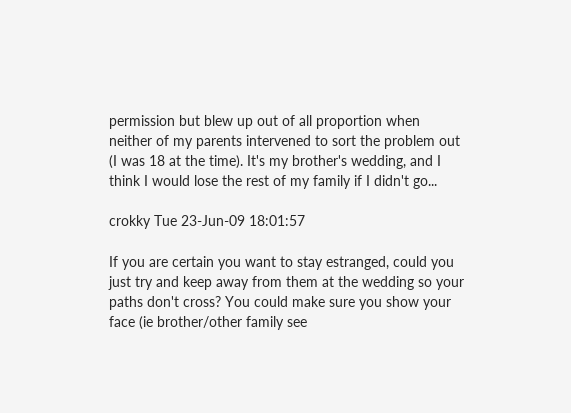permission but blew up out of all proportion when neither of my parents intervened to sort the problem out (I was 18 at the time). It's my brother's wedding, and I think I would lose the rest of my family if I didn't go...

crokky Tue 23-Jun-09 18:01:57

If you are certain you want to stay estranged, could you just try and keep away from them at the wedding so your paths don't cross? You could make sure you show your face (ie brother/other family see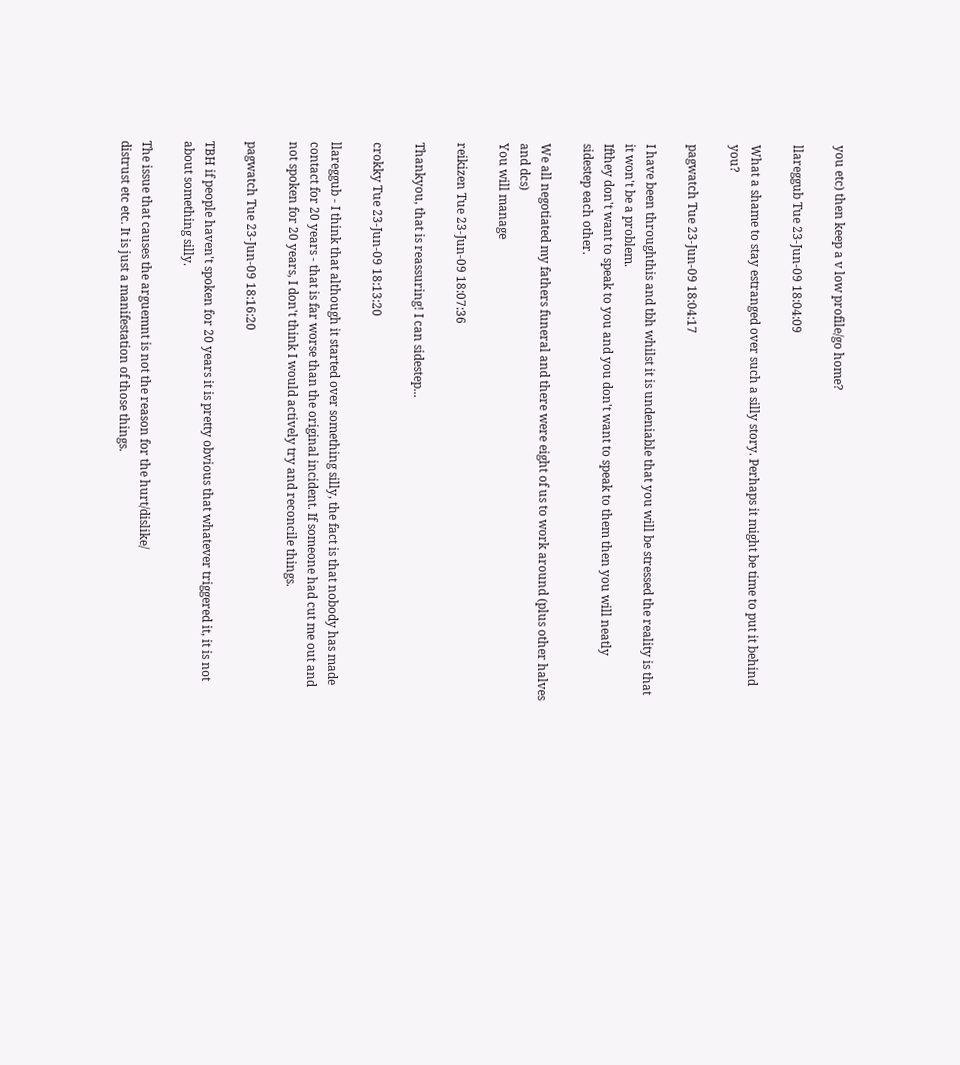you etc) then keep a v low profile/go home?

llareggub Tue 23-Jun-09 18:04:09

What a shame to stay estranged over such a silly story. Perhaps it might be time to put it behind you?

pagwatch Tue 23-Jun-09 18:04:17

I have been throughthis and tbh whilst it is undeniable that you will be stressed the reality is that it won't be a problem.
Ifthey don't want to speak to you and you don't want to speak to them then you will neatly sidestep each other.

We all negotiated my fathers funeral and there were eight of us to work around (plus other halves and dcs)
You will manage

reikizen Tue 23-Jun-09 18:07:36

Thankyou, that is reassuring! I can sidestep...

crokky Tue 23-Jun-09 18:13:20

llareggub - I think that although it started over something silly, the fact is that nobody has made contact for 20 years - that is far worse than the original incident. If someone had cut me out and not spoken for 20 years, I don't think I would actively try and reconcile things.

pagwatch Tue 23-Jun-09 18:16:20

TBH if people haven't spoken for 20 years it is pretty obvious that whatever triggered it, it is not about something silly.

The issue that causes the arguemnt is not the reason for the hurt/dislike/
distrust etc etc. It is just a manifestation of those things.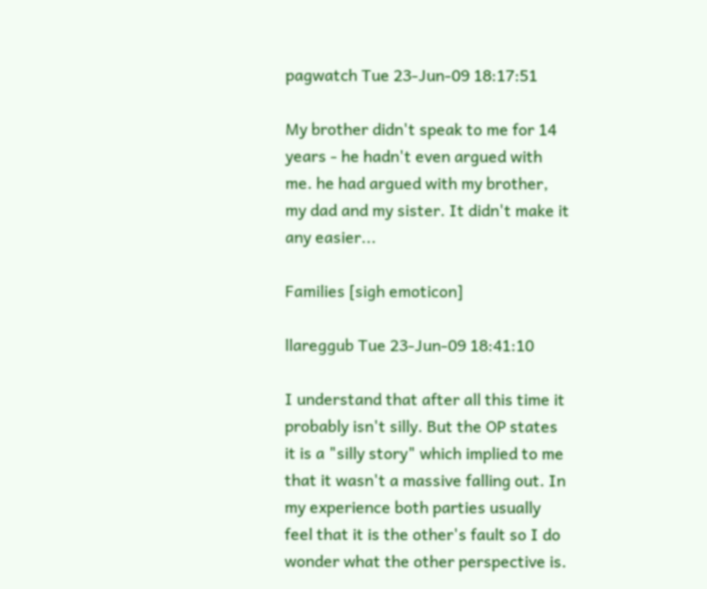pagwatch Tue 23-Jun-09 18:17:51

My brother didn't speak to me for 14 years - he hadn't even argued with me. he had argued with my brother, my dad and my sister. It didn't make it any easier...

Families [sigh emoticon]

llareggub Tue 23-Jun-09 18:41:10

I understand that after all this time it probably isn't silly. But the OP states it is a "silly story" which implied to me that it wasn't a massive falling out. In my experience both parties usually feel that it is the other's fault so I do wonder what the other perspective is.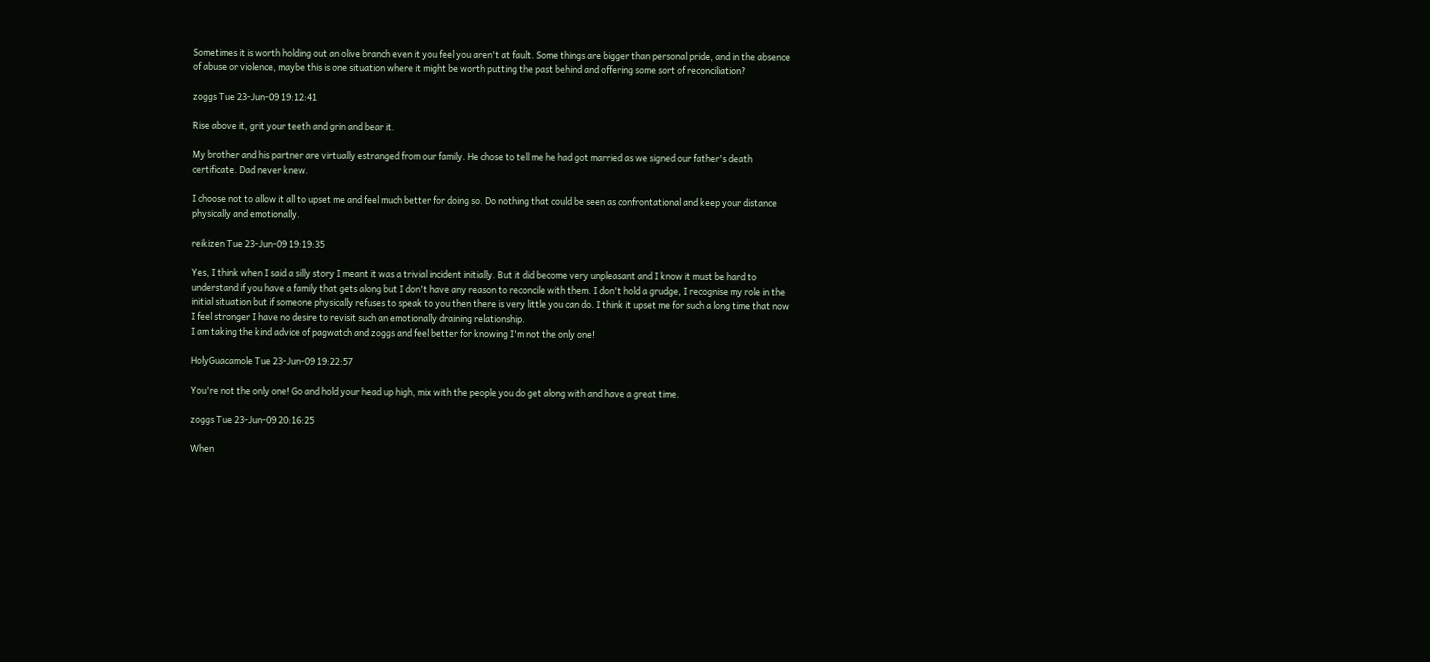Sometimes it is worth holding out an olive branch even it you feel you aren't at fault. Some things are bigger than personal pride, and in the absence of abuse or violence, maybe this is one situation where it might be worth putting the past behind and offering some sort of reconciliation?

zoggs Tue 23-Jun-09 19:12:41

Rise above it, grit your teeth and grin and bear it.

My brother and his partner are virtually estranged from our family. He chose to tell me he had got married as we signed our father's death certificate. Dad never knew.

I choose not to allow it all to upset me and feel much better for doing so. Do nothing that could be seen as confrontational and keep your distance physically and emotionally.

reikizen Tue 23-Jun-09 19:19:35

Yes, I think when I said a silly story I meant it was a trivial incident initially. But it did become very unpleasant and I know it must be hard to understand if you have a family that gets along but I don't have any reason to reconcile with them. I don't hold a grudge, I recognise my role in the initial situation but if someone physically refuses to speak to you then there is very little you can do. I think it upset me for such a long time that now I feel stronger I have no desire to revisit such an emotionally draining relationship.
I am taking the kind advice of pagwatch and zoggs and feel better for knowing I'm not the only one!

HolyGuacamole Tue 23-Jun-09 19:22:57

You're not the only one! Go and hold your head up high, mix with the people you do get along with and have a great time.

zoggs Tue 23-Jun-09 20:16:25

When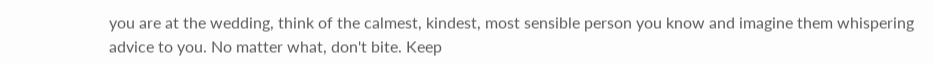you are at the wedding, think of the calmest, kindest, most sensible person you know and imagine them whispering advice to you. No matter what, don't bite. Keep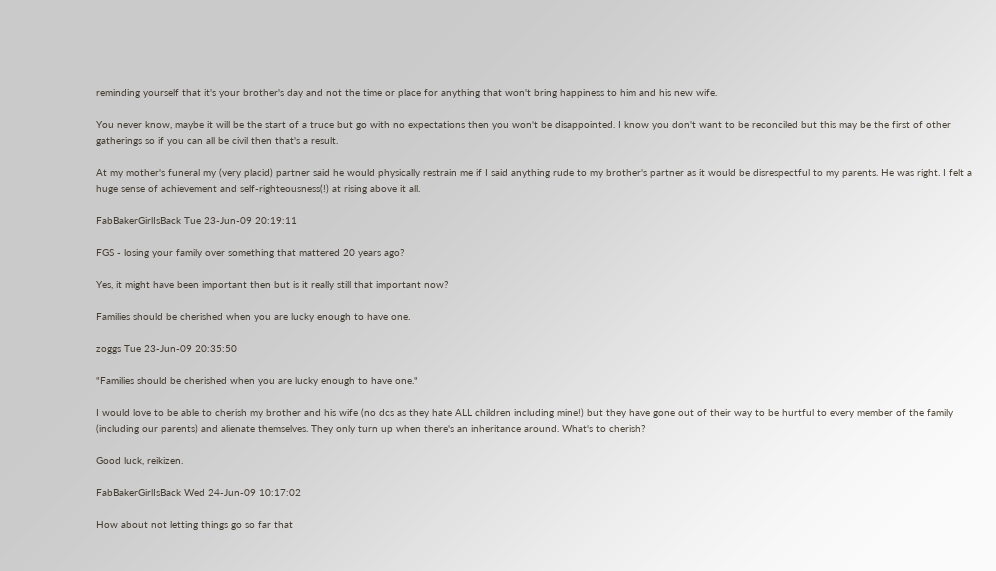reminding yourself that it's your brother's day and not the time or place for anything that won't bring happiness to him and his new wife.

You never know, maybe it will be the start of a truce but go with no expectations then you won't be disappointed. I know you don't want to be reconciled but this may be the first of other gatherings so if you can all be civil then that's a result.

At my mother's funeral my (very placid) partner said he would physically restrain me if I said anything rude to my brother's partner as it would be disrespectful to my parents. He was right. I felt a huge sense of achievement and self-righteousness(!) at rising above it all.

FabBakerGirlIsBack Tue 23-Jun-09 20:19:11

FGS - losing your family over something that mattered 20 years ago?

Yes, it might have been important then but is it really still that important now?

Families should be cherished when you are lucky enough to have one.

zoggs Tue 23-Jun-09 20:35:50

"Families should be cherished when you are lucky enough to have one."

I would love to be able to cherish my brother and his wife (no dcs as they hate ALL children including mine!) but they have gone out of their way to be hurtful to every member of the family (including our parents) and alienate themselves. They only turn up when there's an inheritance around. What's to cherish?

Good luck, reikizen.

FabBakerGirlIsBack Wed 24-Jun-09 10:17:02

How about not letting things go so far that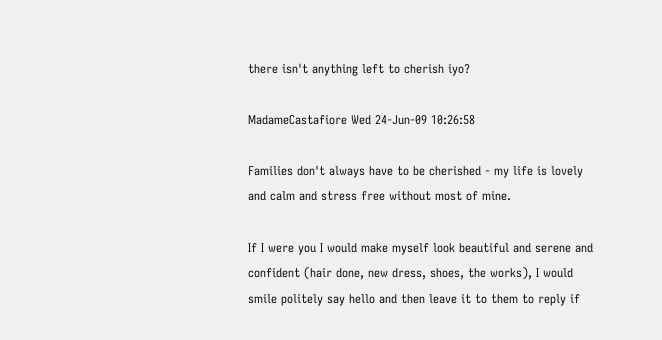there isn't anything left to cherish iyo?

MadameCastafiore Wed 24-Jun-09 10:26:58

Families don't always have to be cherished - my life is lovely and calm and stress free without most of mine.

If I were you I would make myself look beautiful and serene and confident (hair done, new dress, shoes, the works), I would smile politely say hello and then leave it to them to reply if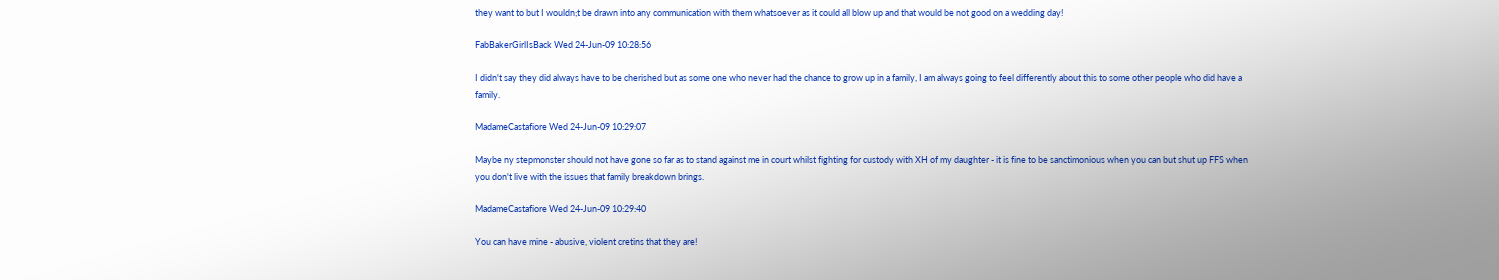they want to but I wouldn;t be drawn into any communication with them whatsoever as it could all blow up and that would be not good on a wedding day!

FabBakerGirlIsBack Wed 24-Jun-09 10:28:56

I didn't say they did always have to be cherished but as some one who never had the chance to grow up in a family, I am always going to feel differently about this to some other people who did have a family.

MadameCastafiore Wed 24-Jun-09 10:29:07

Maybe ny stepmonster should not have gone so far as to stand against me in court whilst fighting for custody with XH of my daughter - it is fine to be sanctimonious when you can but shut up FFS when you don't live with the issues that family breakdown brings.

MadameCastafiore Wed 24-Jun-09 10:29:40

You can have mine - abusive, violent cretins that they are!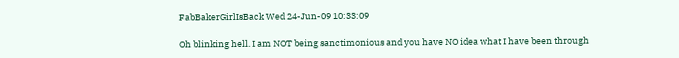FabBakerGirlIsBack Wed 24-Jun-09 10:33:09

Oh blinking hell. I am NOT being sanctimonious and you have NO idea what I have been through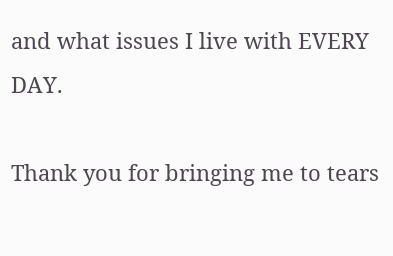and what issues I live with EVERY DAY.

Thank you for bringing me to tears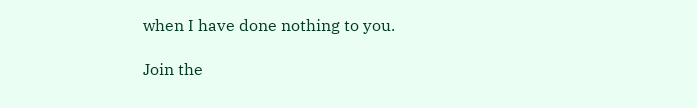when I have done nothing to you.

Join the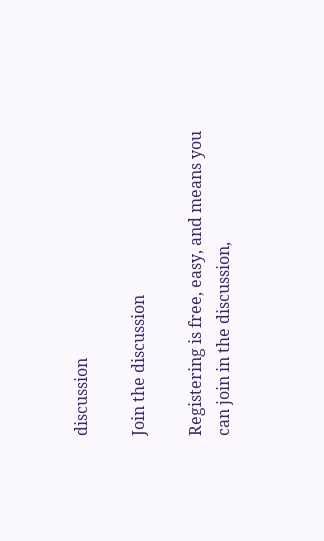discussion

Join the discussion

Registering is free, easy, and means you can join in the discussion,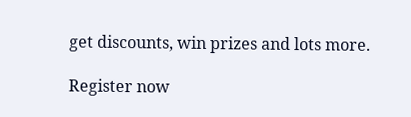get discounts, win prizes and lots more.

Register now